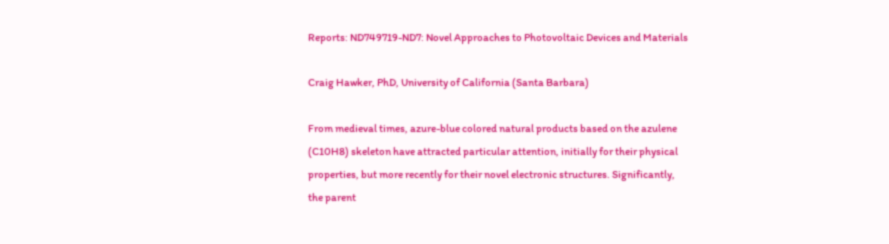Reports: ND749719-ND7: Novel Approaches to Photovoltaic Devices and Materials

Craig Hawker, PhD, University of California (Santa Barbara)

From medieval times, azure-blue colored natural products based on the azulene (C10H8) skeleton have attracted particular attention, initially for their physical properties, but more recently for their novel electronic structures. Significantly, the parent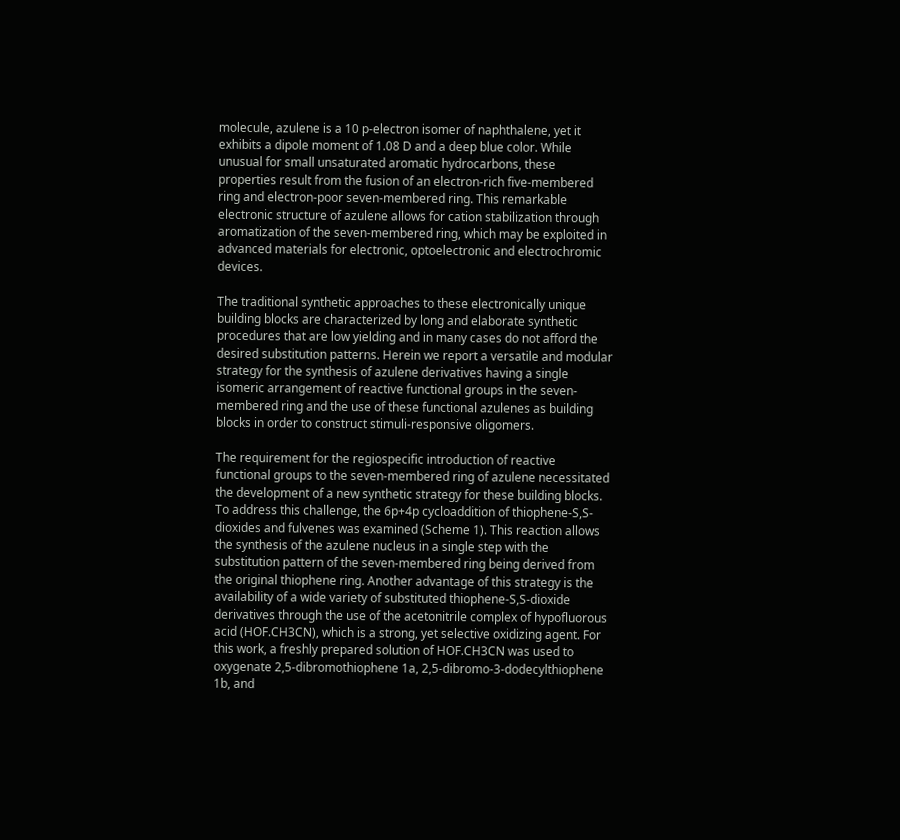molecule, azulene is a 10 p-electron isomer of naphthalene, yet it exhibits a dipole moment of 1.08 D and a deep blue color. While unusual for small unsaturated aromatic hydrocarbons, these properties result from the fusion of an electron-rich five-membered ring and electron-poor seven-membered ring. This remarkable electronic structure of azulene allows for cation stabilization through aromatization of the seven-membered ring, which may be exploited in advanced materials for electronic, optoelectronic and electrochromic devices.

The traditional synthetic approaches to these electronically unique building blocks are characterized by long and elaborate synthetic procedures that are low yielding and in many cases do not afford the desired substitution patterns. Herein we report a versatile and modular strategy for the synthesis of azulene derivatives having a single isomeric arrangement of reactive functional groups in the seven-membered ring and the use of these functional azulenes as building blocks in order to construct stimuli-responsive oligomers.

The requirement for the regiospecific introduction of reactive functional groups to the seven-membered ring of azulene necessitated the development of a new synthetic strategy for these building blocks. To address this challenge, the 6p+4p cycloaddition of thiophene-S,S-dioxides and fulvenes was examined (Scheme 1). This reaction allows the synthesis of the azulene nucleus in a single step with the substitution pattern of the seven-membered ring being derived from the original thiophene ring. Another advantage of this strategy is the availability of a wide variety of substituted thiophene-S,S-dioxide derivatives through the use of the acetonitrile complex of hypofluorous acid (HOF.CH3CN), which is a strong, yet selective oxidizing agent. For this work, a freshly prepared solution of HOF.CH3CN was used to oxygenate 2,5-dibromothiophene 1a, 2,5-dibromo-3-dodecylthiophene 1b, and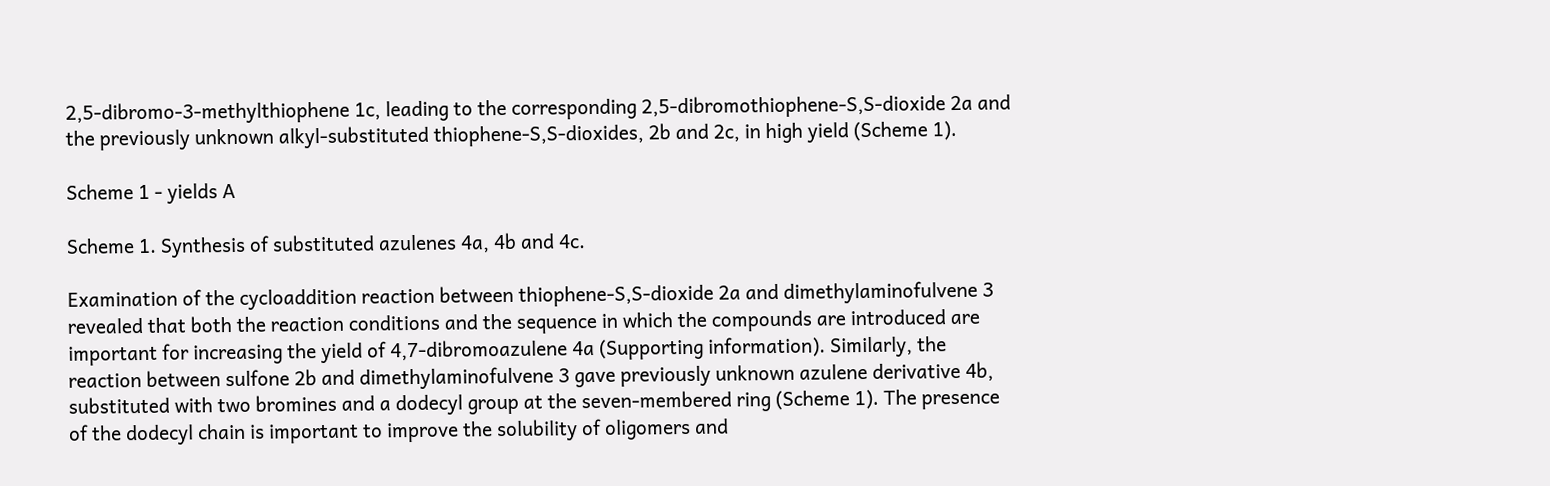2,5-dibromo-3-methylthiophene 1c, leading to the corresponding 2,5-dibromothiophene-S,S-dioxide 2a and the previously unknown alkyl-substituted thiophene-S,S-dioxides, 2b and 2c, in high yield (Scheme 1).

Scheme 1 - yields A

Scheme 1. Synthesis of substituted azulenes 4a, 4b and 4c.

Examination of the cycloaddition reaction between thiophene-S,S-dioxide 2a and dimethylaminofulvene 3 revealed that both the reaction conditions and the sequence in which the compounds are introduced are important for increasing the yield of 4,7-dibromoazulene 4a (Supporting information). Similarly, the reaction between sulfone 2b and dimethylaminofulvene 3 gave previously unknown azulene derivative 4b, substituted with two bromines and a dodecyl group at the seven-membered ring (Scheme 1). The presence of the dodecyl chain is important to improve the solubility of oligomers and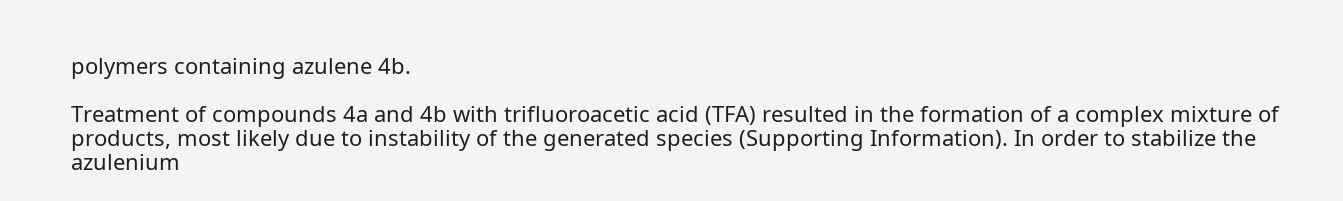polymers containing azulene 4b.

Treatment of compounds 4a and 4b with trifluoroacetic acid (TFA) resulted in the formation of a complex mixture of products, most likely due to instability of the generated species (Supporting Information). In order to stabilize the azulenium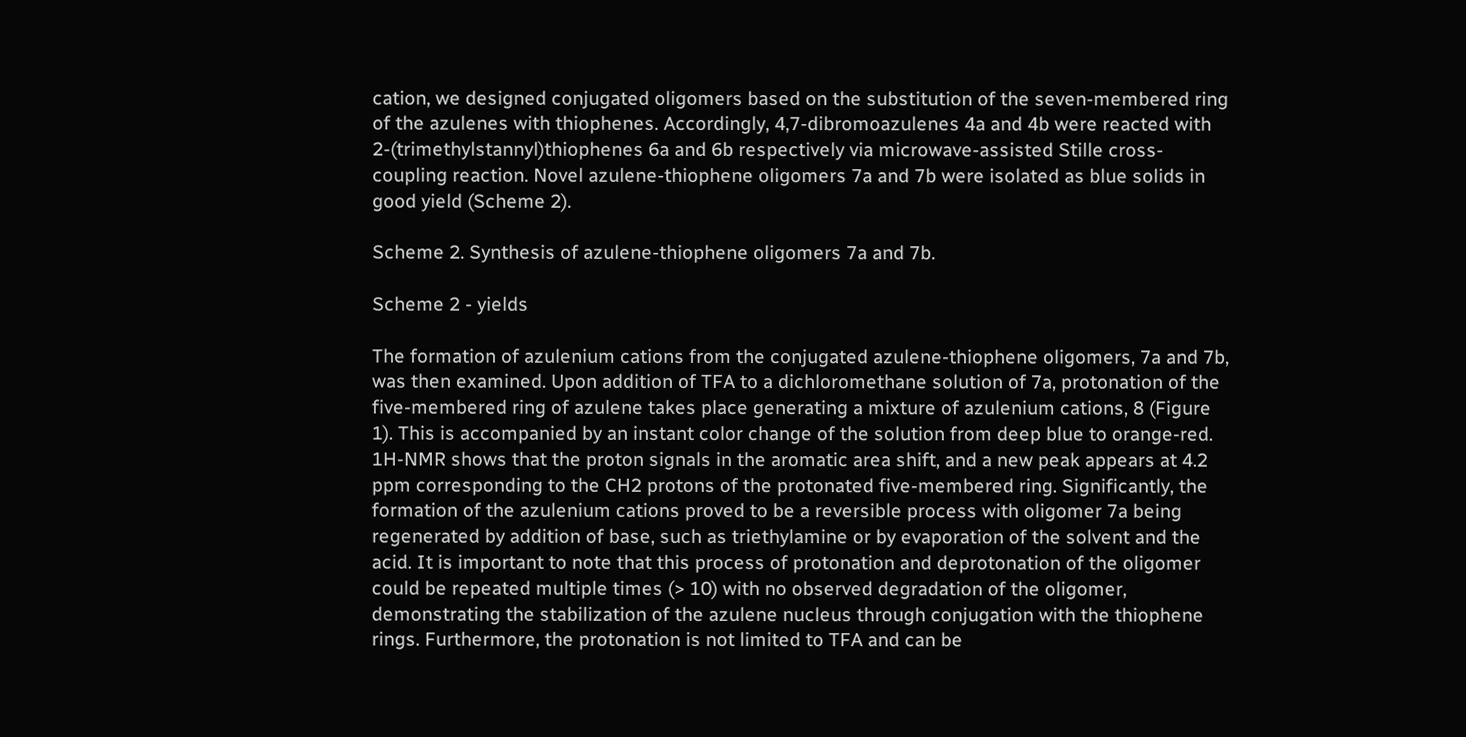cation, we designed conjugated oligomers based on the substitution of the seven-membered ring of the azulenes with thiophenes. Accordingly, 4,7-dibromoazulenes 4a and 4b were reacted with 2-(trimethylstannyl)thiophenes 6a and 6b respectively via microwave-assisted Stille cross-coupling reaction. Novel azulene-thiophene oligomers 7a and 7b were isolated as blue solids in good yield (Scheme 2).

Scheme 2. Synthesis of azulene-thiophene oligomers 7a and 7b.

Scheme 2 - yields

The formation of azulenium cations from the conjugated azulene-thiophene oligomers, 7a and 7b, was then examined. Upon addition of TFA to a dichloromethane solution of 7a, protonation of the five-membered ring of azulene takes place generating a mixture of azulenium cations, 8 (Figure 1). This is accompanied by an instant color change of the solution from deep blue to orange-red. 1H-NMR shows that the proton signals in the aromatic area shift, and a new peak appears at 4.2 ppm corresponding to the CH2 protons of the protonated five-membered ring. Significantly, the formation of the azulenium cations proved to be a reversible process with oligomer 7a being regenerated by addition of base, such as triethylamine or by evaporation of the solvent and the acid. It is important to note that this process of protonation and deprotonation of the oligomer could be repeated multiple times (> 10) with no observed degradation of the oligomer, demonstrating the stabilization of the azulene nucleus through conjugation with the thiophene rings. Furthermore, the protonation is not limited to TFA and can be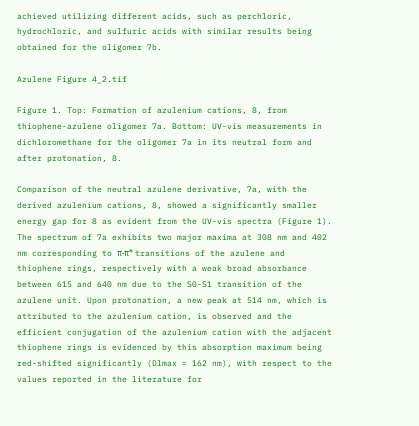achieved utilizing different acids, such as perchloric, hydrochloric, and sulfuric acids with similar results being obtained for the oligomer 7b.

Azulene Figure 4_2.tif

Figure 1. Top: Formation of azulenium cations, 8, from thiophene-azulene oligomer 7a. Bottom: UV-vis measurements in dichloromethane for the oligomer 7a in its neutral form and after protonation, 8.

Comparison of the neutral azulene derivative, 7a, with the derived azulenium cations, 8, showed a significantly smaller energy gap for 8 as evident from the UV-vis spectra (Figure 1). The spectrum of 7a exhibits two major maxima at 308 nm and 402 nm corresponding to π-π* transitions of the azulene and thiophene rings, respectively with a weak broad absorbance between 615 and 640 nm due to the S0-S1 transition of the azulene unit. Upon protonation, a new peak at 514 nm, which is attributed to the azulenium cation, is observed and the efficient conjugation of the azulenium cation with the adjacent thiophene rings is evidenced by this absorption maximum being red-shifted significantly (Dlmax = 162 nm), with respect to the values reported in the literature for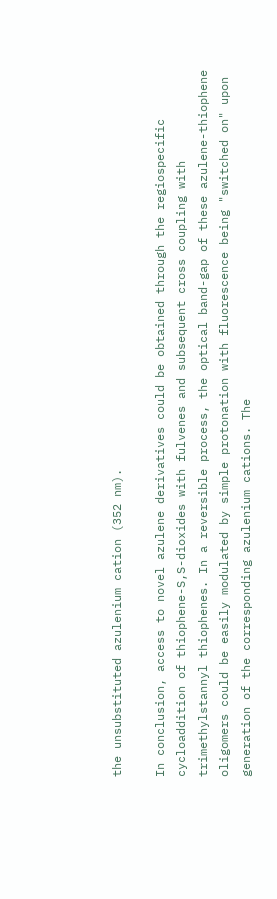the unsubstituted azulenium cation (352 nm).

In conclusion, access to novel azulene derivatives could be obtained through the regiospecific cycloaddition of thiophene-S,S-dioxides with fulvenes and subsequent cross coupling with trimethylstannyl thiophenes. In a reversible process, the optical band-gap of these azulene-thiophene oligomers could be easily modulated by simple protonation with fluorescence being "switched on" upon generation of the corresponding azulenium cations. The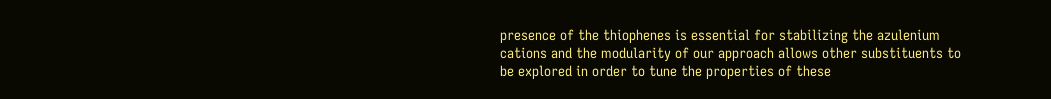presence of the thiophenes is essential for stabilizing the azulenium cations and the modularity of our approach allows other substituents to be explored in order to tune the properties of these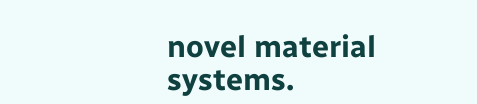novel material systems.